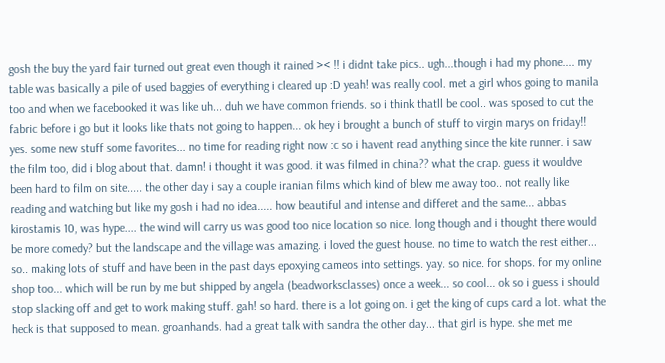gosh the buy the yard fair turned out great even though it rained >< !! i didnt take pics.. ugh...though i had my phone.... my table was basically a pile of used baggies of everything i cleared up :D yeah! was really cool. met a girl whos going to manila too and when we facebooked it was like uh... duh we have common friends. so i think thatll be cool.. was sposed to cut the fabric before i go but it looks like thats not going to happen... ok hey i brought a bunch of stuff to virgin marys on friday!! yes. some new stuff some favorites... no time for reading right now :c so i havent read anything since the kite runner. i saw the film too, did i blog about that. damn! i thought it was good. it was filmed in china?? what the crap. guess it wouldve been hard to film on site..... the other day i say a couple iranian films which kind of blew me away too.. not really like reading and watching but like my gosh i had no idea..... how beautiful and intense and differet and the same... abbas kirostamis 10, was hype.... the wind will carry us was good too nice location so nice. long though and i thought there would be more comedy? but the landscape and the village was amazing. i loved the guest house. no time to watch the rest either... so.. making lots of stuff and have been in the past days epoxying cameos into settings. yay. so nice. for shops. for my online shop too... which will be run by me but shipped by angela (beadworksclasses) once a week... so cool... ok so i guess i should stop slacking off and get to work making stuff. gah! so hard. there is a lot going on. i get the king of cups card a lot. what the heck is that supposed to mean. groanhands. had a great talk with sandra the other day... that girl is hype. she met me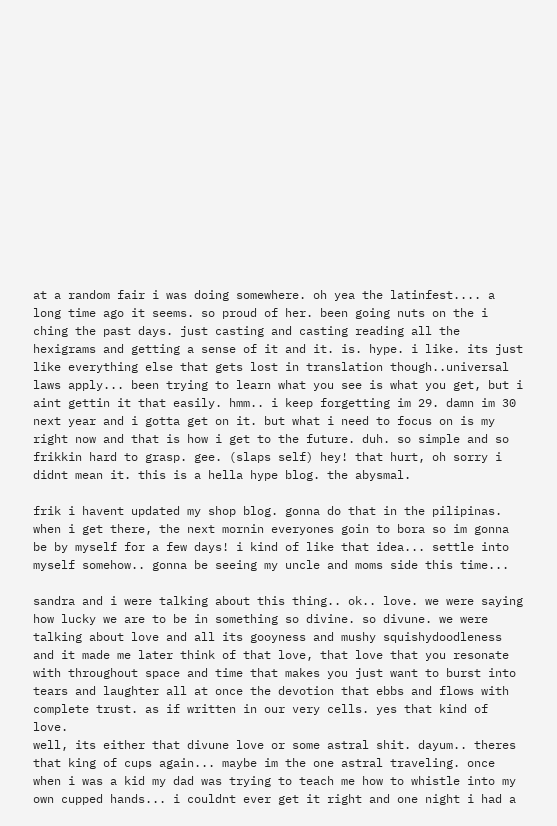at a random fair i was doing somewhere. oh yea the latinfest.... a long time ago it seems. so proud of her. been going nuts on the i ching the past days. just casting and casting reading all the hexigrams and getting a sense of it and it. is. hype. i like. its just like everything else that gets lost in translation though..universal laws apply... been trying to learn what you see is what you get, but i aint gettin it that easily. hmm.. i keep forgetting im 29. damn im 30 next year and i gotta get on it. but what i need to focus on is my right now and that is how i get to the future. duh. so simple and so frikkin hard to grasp. gee. (slaps self) hey! that hurt, oh sorry i didnt mean it. this is a hella hype blog. the abysmal.

frik i havent updated my shop blog. gonna do that in the pilipinas. when i get there, the next mornin everyones goin to bora so im gonna be by myself for a few days! i kind of like that idea... settle into myself somehow.. gonna be seeing my uncle and moms side this time...

sandra and i were talking about this thing.. ok.. love. we were saying how lucky we are to be in something so divine. so divune. we were talking about love and all its gooyness and mushy squishydoodleness and it made me later think of that love, that love that you resonate with throughout space and time that makes you just want to burst into tears and laughter all at once the devotion that ebbs and flows with complete trust. as if written in our very cells. yes that kind of love.
well, its either that divune love or some astral shit. dayum.. theres that king of cups again... maybe im the one astral traveling. once when i was a kid my dad was trying to teach me how to whistle into my own cupped hands... i couldnt ever get it right and one night i had a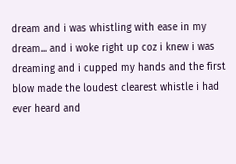dream and i was whistling with ease in my dream... and i woke right up coz i knew i was dreaming and i cupped my hands and the first blow made the loudest clearest whistle i had ever heard and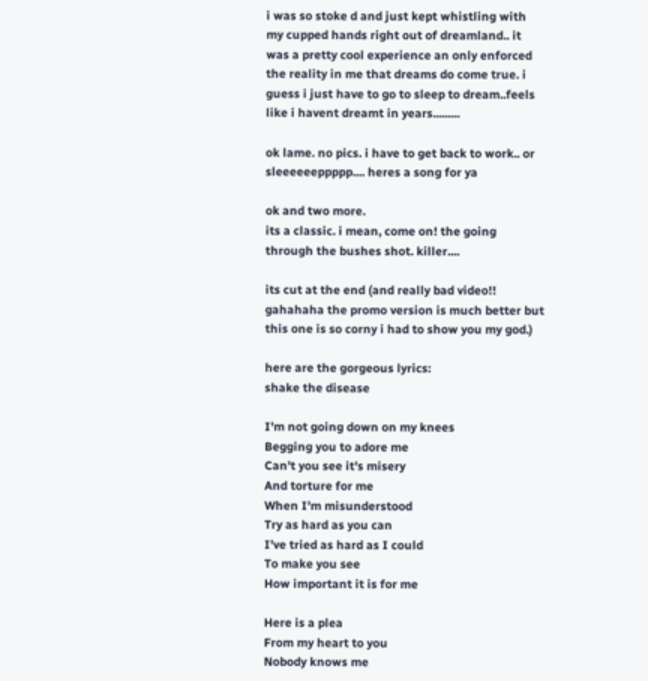i was so stoke d and just kept whistling with my cupped hands right out of dreamland.. it was a pretty cool experience an only enforced the reality in me that dreams do come true. i guess i just have to go to sleep to dream..feels like i havent dreamt in years.........

ok lame. no pics. i have to get back to work.. or sleeeeeeppppp.... heres a song for ya

ok and two more.
its a classic. i mean, come on! the going through the bushes shot. killer....

its cut at the end (and really bad video!! gahahaha the promo version is much better but this one is so corny i had to show you my god.)

here are the gorgeous lyrics:
shake the disease

I'm not going down on my knees
Begging you to adore me
Can't you see it's misery
And torture for me
When I'm misunderstood
Try as hard as you can
I've tried as hard as I could
To make you see
How important it is for me

Here is a plea
From my heart to you
Nobody knows me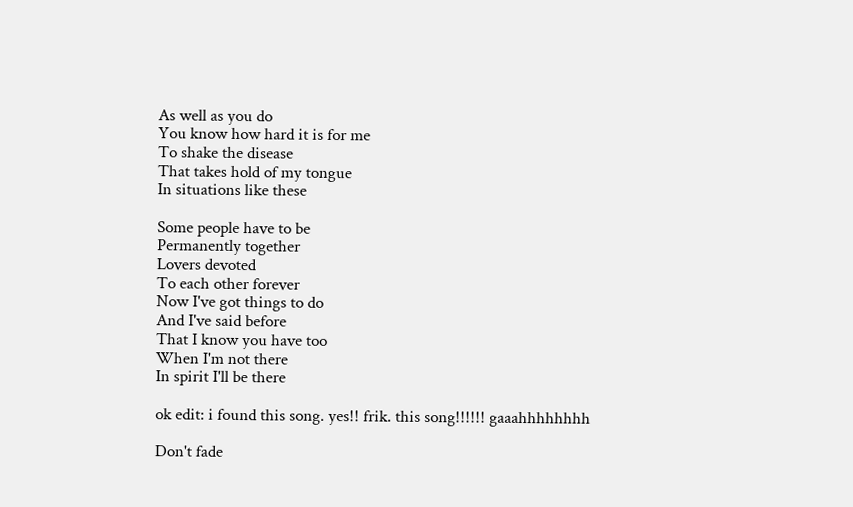As well as you do
You know how hard it is for me
To shake the disease
That takes hold of my tongue
In situations like these

Some people have to be
Permanently together
Lovers devoted
To each other forever
Now I've got things to do
And I've said before
That I know you have too
When I'm not there
In spirit I'll be there

ok edit: i found this song. yes!! frik. this song!!!!!! gaaahhhhhhhh

Don't fade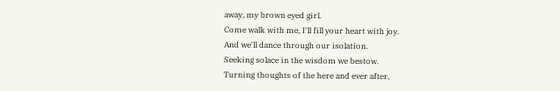away, my brown eyed girl.
Come walk with me, I'll fill your heart with joy.
And we'll dance through our isolation.
Seeking solace in the wisdom we bestow.
Turning thoughts of the here and ever after,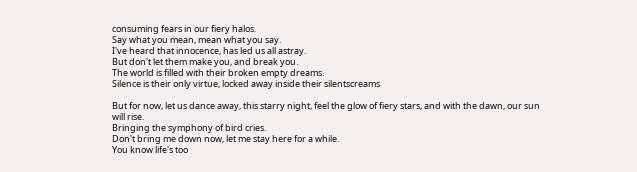consuming fears in our fiery halos.
Say what you mean, mean what you say.
I've heard that innocence, has led us all astray.
But don't let them make you, and break you.
The world is filled with their broken empty dreams.
Silence is their only virtue, locked away inside their silentscreams

But for now, let us dance away, this starry night, feel the glow of fiery stars, and with the dawn, our sun will rise.
Bringing the symphony of bird cries.
Don't bring me down now, let me stay here for a while.
You know life's too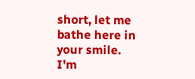short, let me bathe here in your smile.
I'm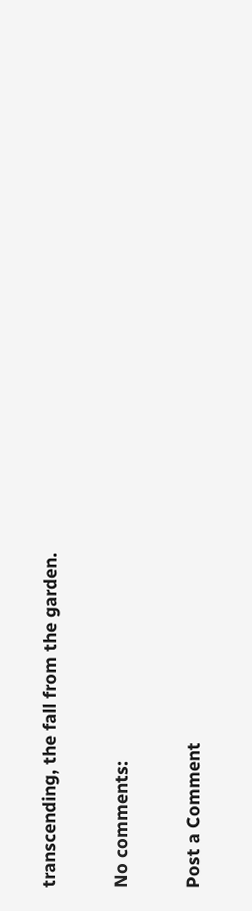transcending, the fall from the garden.

No comments:

Post a Comment